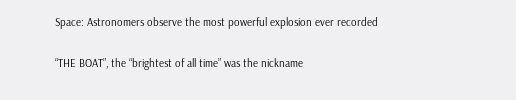Space: Astronomers observe the most powerful explosion ever recorded

“THE BOAT”, the “brightest of all time” was the nickname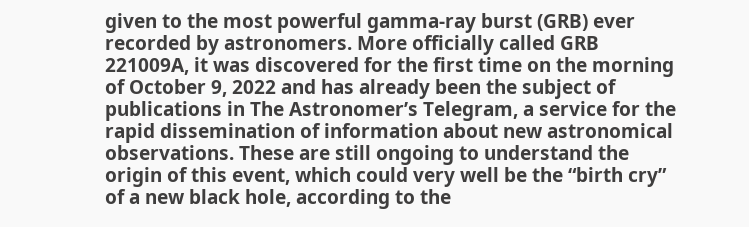given to the most powerful gamma-ray burst (GRB) ever recorded by astronomers. More officially called GRB 221009A, it was discovered for the first time on the morning of October 9, 2022 and has already been the subject of publications in The Astronomer’s Telegram, a service for the rapid dissemination of information about new astronomical observations. These are still ongoing to understand the origin of this event, which could very well be the “birth cry” of a new black hole, according to the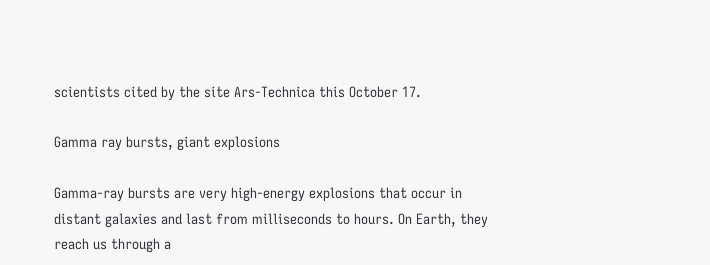scientists cited by the site Ars-Technica this October 17.

Gamma ray bursts, giant explosions

Gamma-ray bursts are very high-energy explosions that occur in distant galaxies and last from milliseconds to hours. On Earth, they reach us through a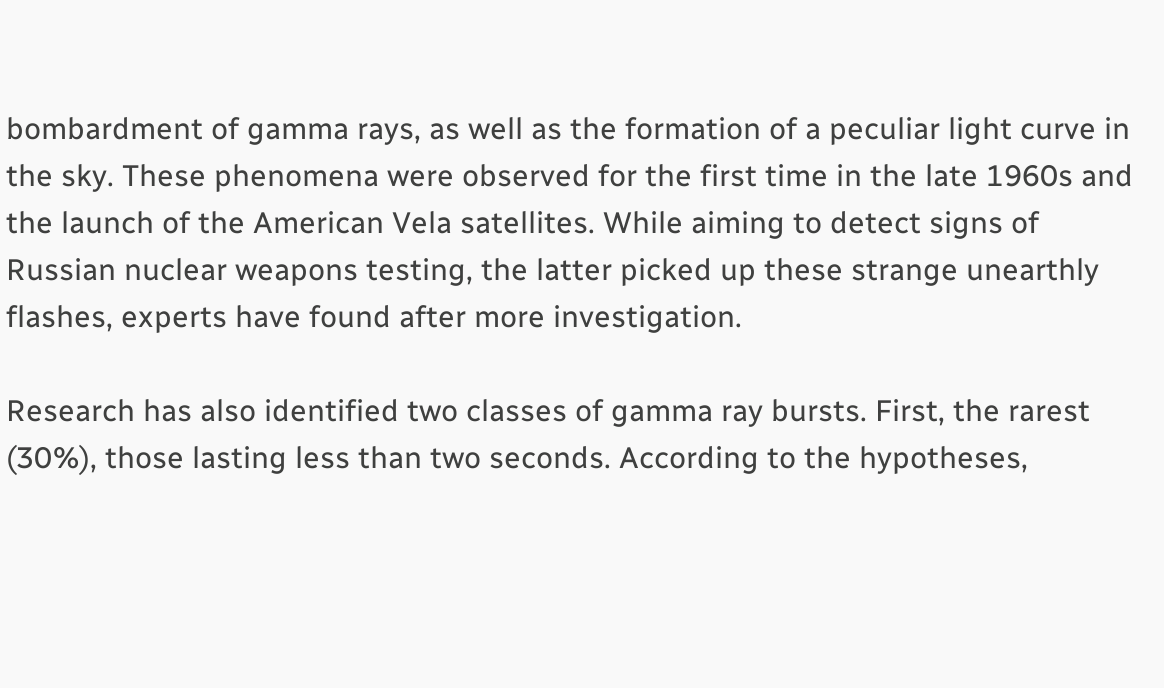bombardment of gamma rays, as well as the formation of a peculiar light curve in the sky. These phenomena were observed for the first time in the late 1960s and the launch of the American Vela satellites. While aiming to detect signs of Russian nuclear weapons testing, the latter picked up these strange unearthly flashes, experts have found after more investigation.

Research has also identified two classes of gamma ray bursts. First, the rarest (30%), those lasting less than two seconds. According to the hypotheses,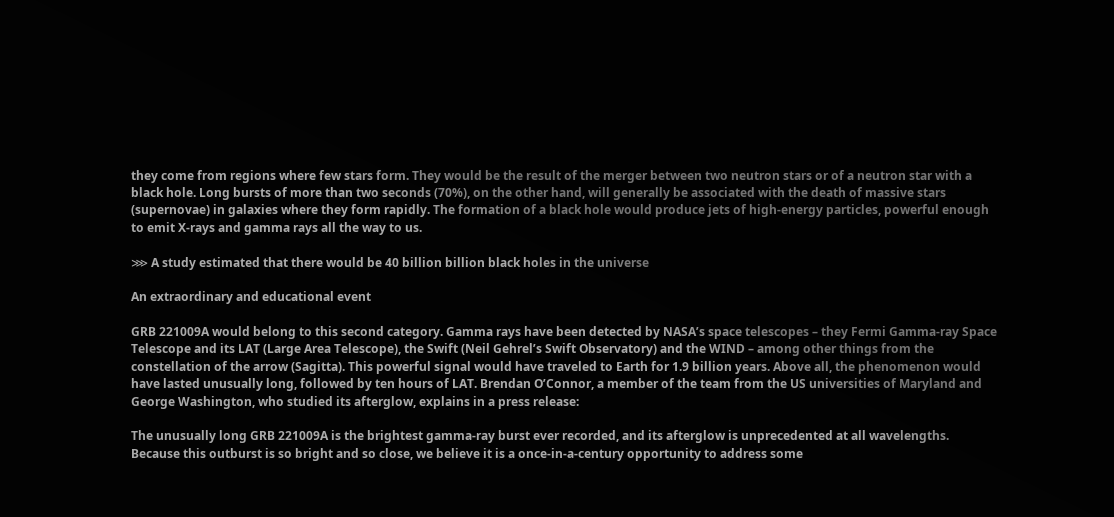they come from regions where few stars form. They would be the result of the merger between two neutron stars or of a neutron star with a black hole. Long bursts of more than two seconds (70%), on the other hand, will generally be associated with the death of massive stars (supernovae) in galaxies where they form rapidly. The formation of a black hole would produce jets of high-energy particles, powerful enough to emit X-rays and gamma rays all the way to us.

⋙ A study estimated that there would be 40 billion billion black holes in the universe

An extraordinary and educational event

GRB 221009A would belong to this second category. Gamma rays have been detected by NASA’s space telescopes – they Fermi Gamma-ray Space Telescope and its LAT (Large Area Telescope), the Swift (Neil Gehrel’s Swift Observatory) and the WIND – among other things from the constellation of the arrow (Sagitta). This powerful signal would have traveled to Earth for 1.9 billion years. Above all, the phenomenon would have lasted unusually long, followed by ten hours of LAT. Brendan O’Connor, a member of the team from the US universities of Maryland and George Washington, who studied its afterglow, explains in a press release:

The unusually long GRB 221009A is the brightest gamma-ray burst ever recorded, and its afterglow is unprecedented at all wavelengths. Because this outburst is so bright and so close, we believe it is a once-in-a-century opportunity to address some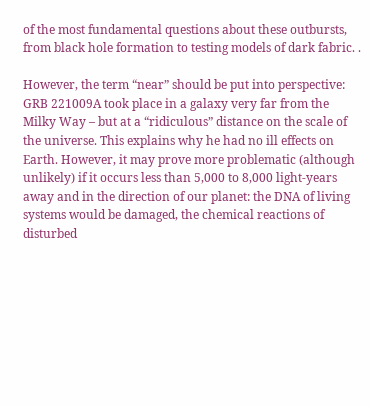of the most fundamental questions about these outbursts, from black hole formation to testing models of dark fabric. .

However, the term “near” should be put into perspective: GRB 221009A took place in a galaxy very far from the Milky Way – but at a “ridiculous” distance on the scale of the universe. This explains why he had no ill effects on Earth. However, it may prove more problematic (although unlikely) if it occurs less than 5,000 to 8,000 light-years away and in the direction of our planet: the DNA of living systems would be damaged, the chemical reactions of disturbed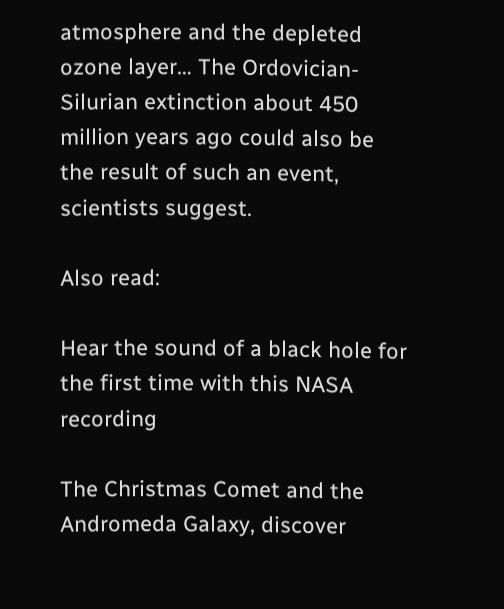atmosphere and the depleted ozone layer… The Ordovician-Silurian extinction about 450 million years ago could also be the result of such an event, scientists suggest.

Also read:

Hear the sound of a black hole for the first time with this NASA recording

The Christmas Comet and the Andromeda Galaxy, discover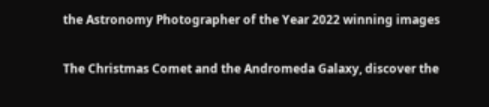the Astronomy Photographer of the Year 2022 winning images

The Christmas Comet and the Andromeda Galaxy, discover the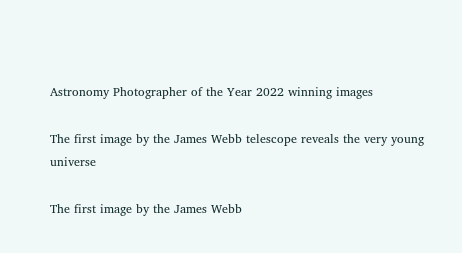Astronomy Photographer of the Year 2022 winning images

The first image by the James Webb telescope reveals the very young universe

The first image by the James Webb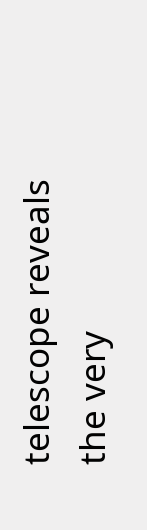telescope reveals the very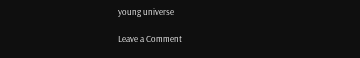young universe

Leave a Comment